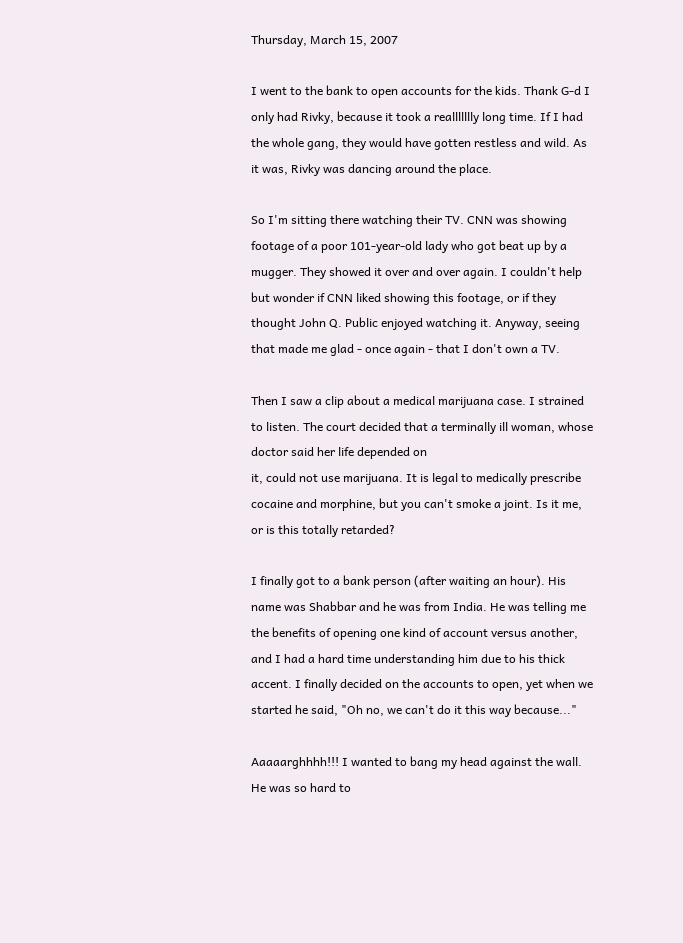Thursday, March 15, 2007

I went to the bank to open accounts for the kids. Thank G-d I only had Rivky, because it took a reallllllly long time. If I had the whole gang, they would have gotten restless and wild. As it was, Rivky was dancing around the place.

So I'm sitting there watching their TV. CNN was showing footage of a poor 101-year-old lady who got beat up by a mugger. They showed it over and over again. I couldn't help but wonder if CNN liked showing this footage, or if they thought John Q. Public enjoyed watching it. Anyway, seeing that made me glad - once again - that I don't own a TV.

Then I saw a clip about a medical marijuana case. I strained to listen. The court decided that a terminally ill woman, whose doctor said her life depended on
it, could not use marijuana. It is legal to medically prescribe cocaine and morphine, but you can't smoke a joint. Is it me, or is this totally retarded?

I finally got to a bank person (after waiting an hour). His name was Shabbar and he was from India. He was telling me the benefits of opening one kind of account versus another, and I had a hard time understanding him due to his thick accent. I finally decided on the accounts to open, yet when we started he said, "Oh no, we can't do it this way because..."

Aaaaarghhhh!!! I wanted to bang my head against the wall. He was so hard to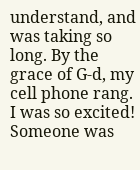understand, and was taking so long. By the grace of G-d, my cell phone rang. I was so excited! Someone was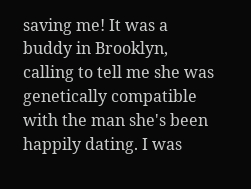saving me! It was a buddy in Brooklyn, calling to tell me she was genetically compatible with the man she's been happily dating. I was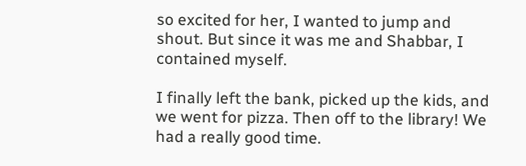so excited for her, I wanted to jump and shout. But since it was me and Shabbar, I contained myself.

I finally left the bank, picked up the kids, and we went for pizza. Then off to the library! We had a really good time.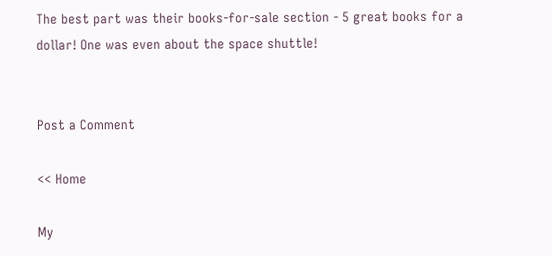The best part was their books-for-sale section - 5 great books for a dollar! One was even about the space shuttle!


Post a Comment

<< Home

My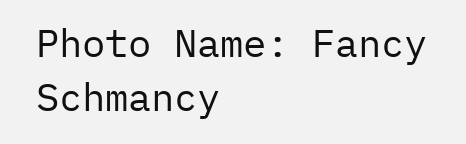Photo Name: Fancy Schmancy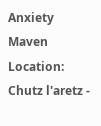Anxiety Maven
Location: Chutz l'aretz -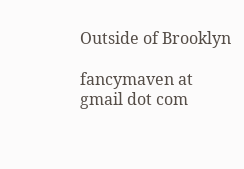Outside of Brooklyn

fancymaven at gmail dot com